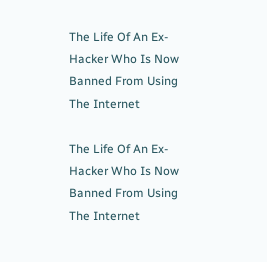The Life Of An Ex-Hacker Who Is Now Banned From Using The Internet

The Life Of An Ex-Hacker Who Is Now Banned From Using The Internet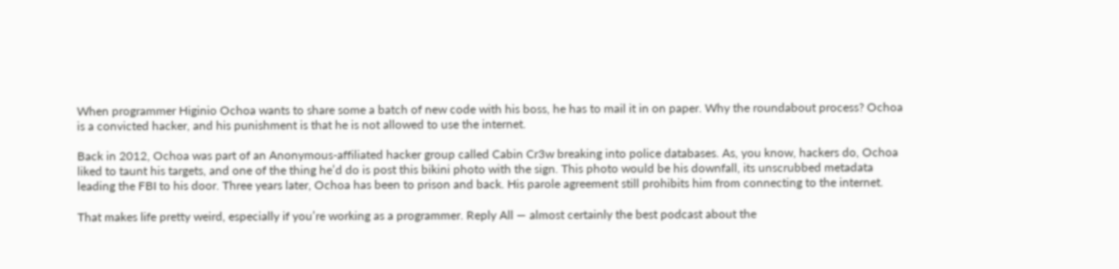When programmer Higinio Ochoa wants to share some a batch of new code with his boss, he has to mail it in on paper. Why the roundabout process? Ochoa is a convicted hacker, and his punishment is that he is not allowed to use the internet.

Back in 2012, Ochoa was part of an Anonymous-affiliated hacker group called Cabin Cr3w breaking into police databases. As, you know, hackers do, Ochoa liked to taunt his targets, and one of the thing he’d do is post this bikini photo with the sign. This photo would be his downfall, its unscrubbed metadata leading the FBI to his door. Three years later, Ochoa has been to prison and back. His parole agreement still prohibits him from connecting to the internet.

That makes life pretty weird, especially if you’re working as a programmer. Reply All — almost certainly the best podcast about the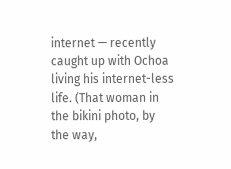internet — recently caught up with Ochoa living his internet-less life. (That woman in the bikini photo, by the way,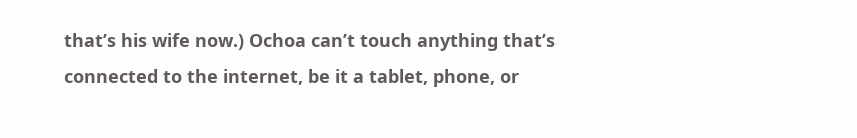that’s his wife now.) Ochoa can’t touch anything that’s connected to the internet, be it a tablet, phone, or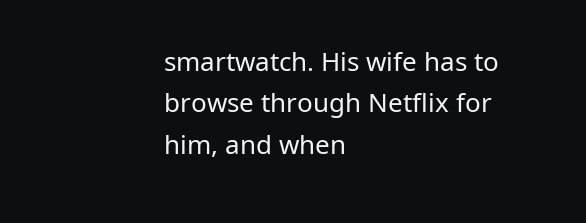smartwatch. His wife has to browse through Netflix for him, and when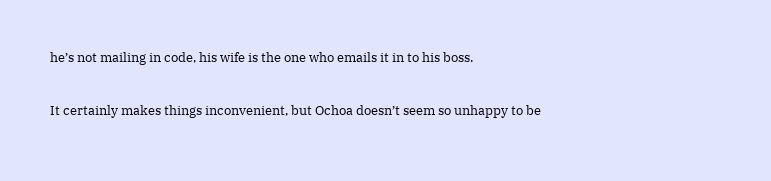he’s not mailing in code, his wife is the one who emails it in to his boss.

It certainly makes things inconvenient, but Ochoa doesn’t seem so unhappy to be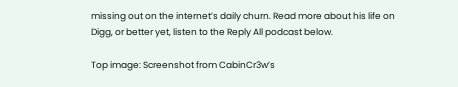missing out on the internet’s daily churn. Read more about his life on Digg, or better yet, listen to the Reply All podcast below.

Top image: Screenshot from CabinCr3w’s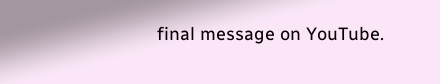final message on YouTube.